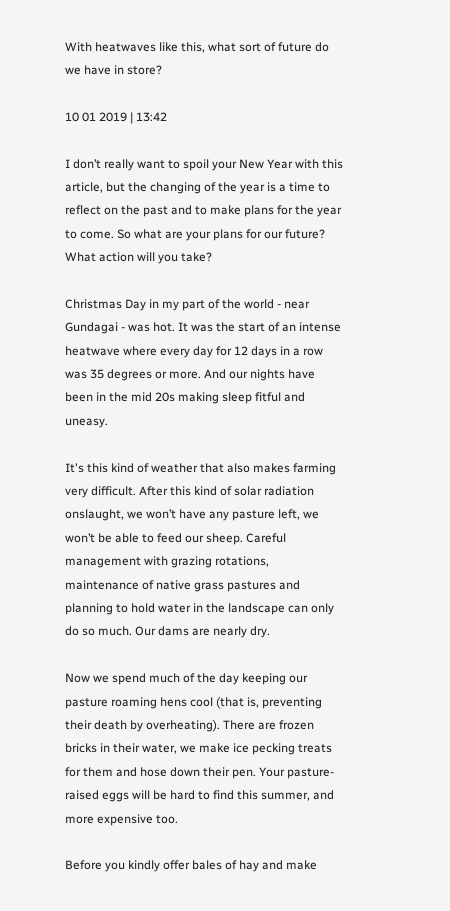With heatwaves like this, what sort of future do we have in store?

10 01 2019 | 13:42

I don’t really want to spoil your New Year with this article, but the changing of the year is a time to reflect on the past and to make plans for the year to come. So what are your plans for our future? What action will you take?

Christmas Day in my part of the world - near Gundagai - was hot. It was the start of an intense heatwave where every day for 12 days in a row was 35 degrees or more. And our nights have been in the mid 20s making sleep fitful and uneasy.

It's this kind of weather that also makes farming very difficult. After this kind of solar radiation onslaught, we won’t have any pasture left, we won’t be able to feed our sheep. Careful management with grazing rotations, maintenance of native grass pastures and planning to hold water in the landscape can only do so much. Our dams are nearly dry.

Now we spend much of the day keeping our pasture roaming hens cool (that is, preventing their death by overheating). There are frozen bricks in their water, we make ice pecking treats for them and hose down their pen. Your pasture-raised eggs will be hard to find this summer, and more expensive too.

Before you kindly offer bales of hay and make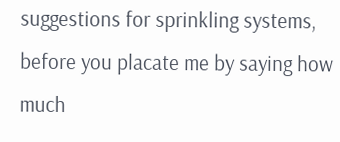suggestions for sprinkling systems, before you placate me by saying how much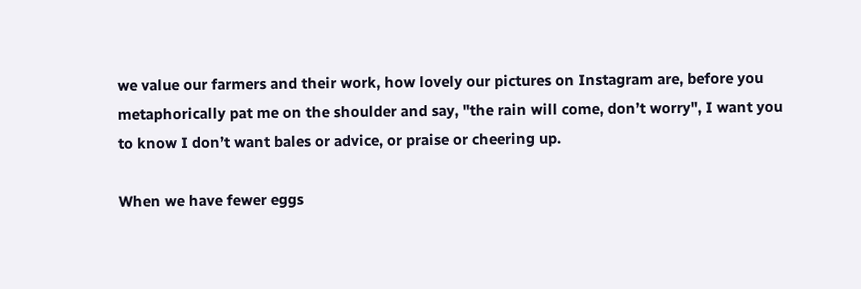we value our farmers and their work, how lovely our pictures on Instagram are, before you metaphorically pat me on the shoulder and say, "the rain will come, don’t worry", I want you to know I don’t want bales or advice, or praise or cheering up.

When we have fewer eggs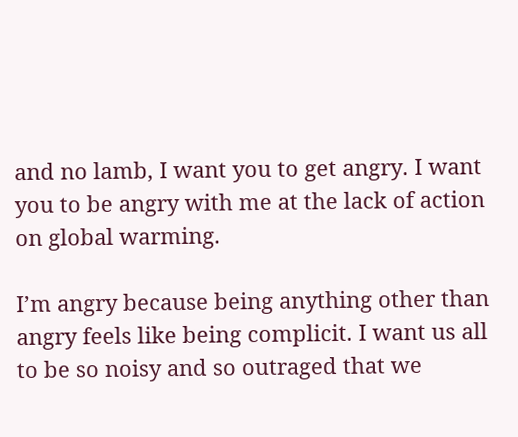and no lamb, I want you to get angry. I want you to be angry with me at the lack of action on global warming.

I’m angry because being anything other than angry feels like being complicit. I want us all to be so noisy and so outraged that we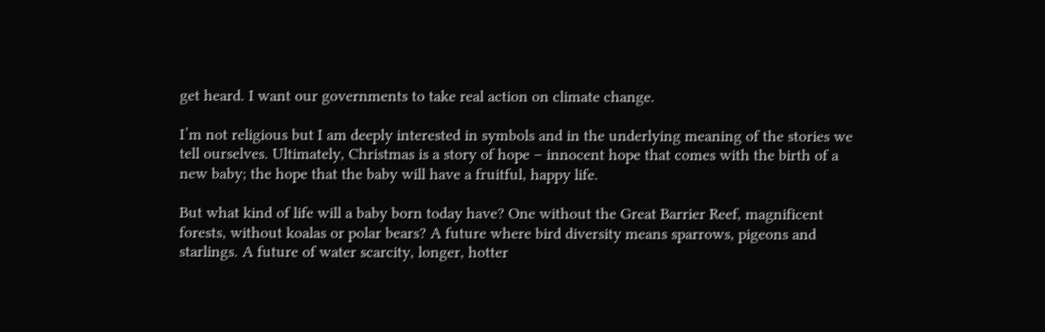get heard. I want our governments to take real action on climate change.

I’m not religious but I am deeply interested in symbols and in the underlying meaning of the stories we tell ourselves. Ultimately, Christmas is a story of hope – innocent hope that comes with the birth of a new baby; the hope that the baby will have a fruitful, happy life.

But what kind of life will a baby born today have? One without the Great Barrier Reef, magnificent forests, without koalas or polar bears? A future where bird diversity means sparrows, pigeons and starlings. A future of water scarcity, longer, hotter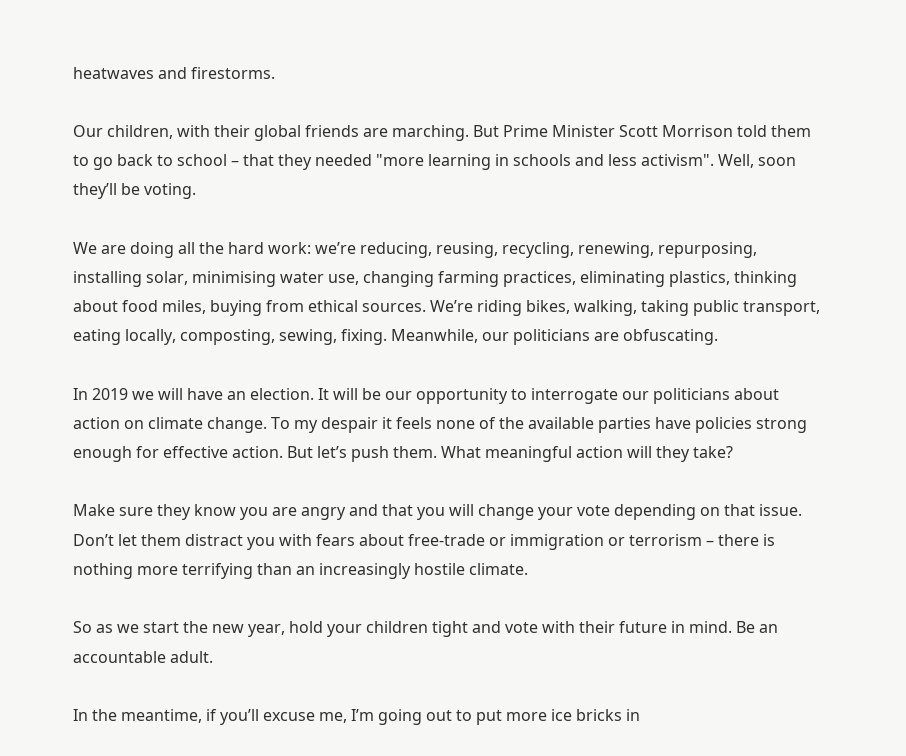heatwaves and firestorms.

Our children, with their global friends are marching. But Prime Minister Scott Morrison told them to go back to school – that they needed "more learning in schools and less activism". Well, soon they’ll be voting.

We are doing all the hard work: we’re reducing, reusing, recycling, renewing, repurposing, installing solar, minimising water use, changing farming practices, eliminating plastics, thinking about food miles, buying from ethical sources. We’re riding bikes, walking, taking public transport, eating locally, composting, sewing, fixing. Meanwhile, our politicians are obfuscating.

In 2019 we will have an election. It will be our opportunity to interrogate our politicians about action on climate change. To my despair it feels none of the available parties have policies strong enough for effective action. But let’s push them. What meaningful action will they take?

Make sure they know you are angry and that you will change your vote depending on that issue. Don’t let them distract you with fears about free-trade or immigration or terrorism – there is nothing more terrifying than an increasingly hostile climate.

So as we start the new year, hold your children tight and vote with their future in mind. Be an accountable adult.

In the meantime, if you’ll excuse me, I’m going out to put more ice bricks in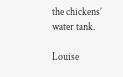the chickens’ water tank.

Louise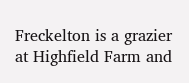Freckelton is a grazier at Highfield Farm and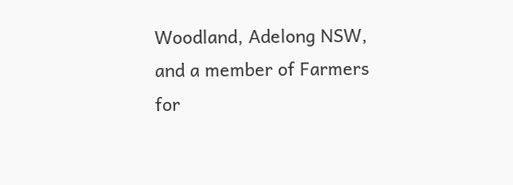Woodland, Adelong NSW, and a member of Farmers for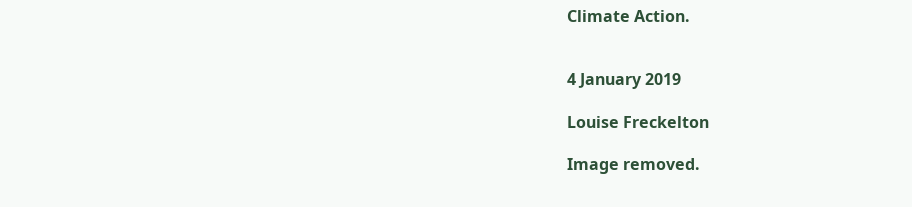Climate Action.


4 January 2019

Louise Freckelton

Image removed.